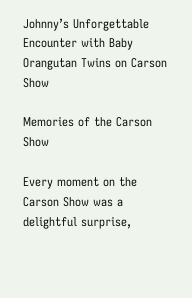Johnny’s Unforgettable Encounter with Baby Orangutan Twins on Carson Show

Memories of the Carson Show

Every moment on the Carson Show was a delightful surprise,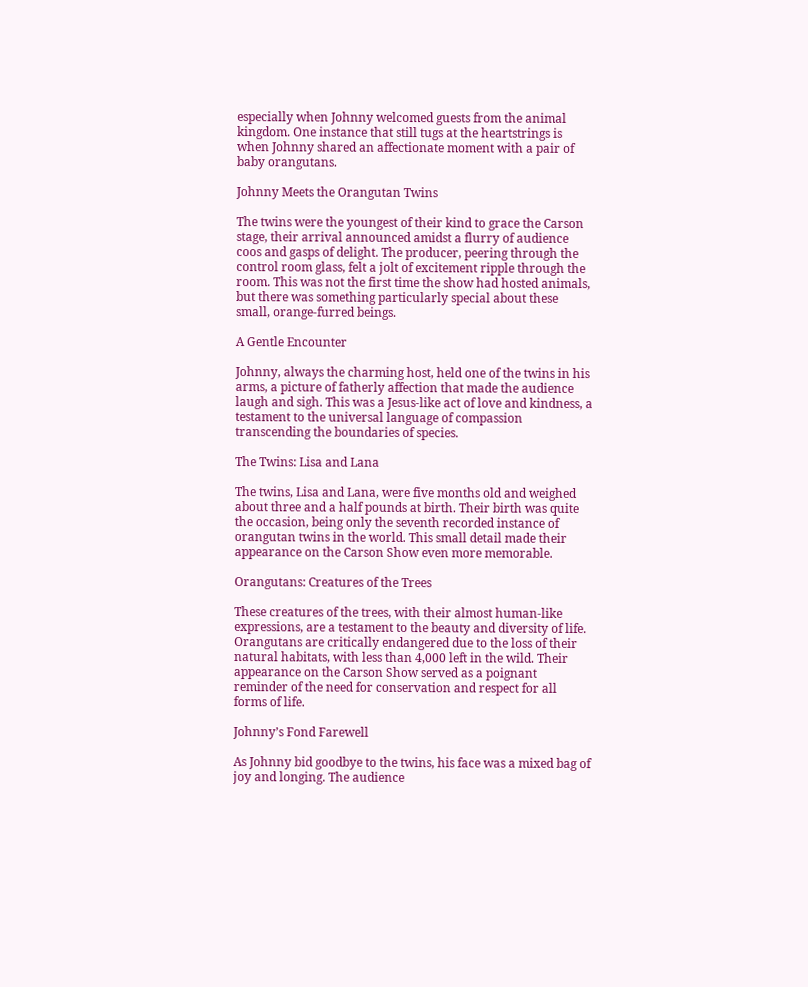especially when Johnny welcomed guests from the animal kingdom. One instance that still tugs at the heartstrings is when Johnny shared an affectionate moment with a pair of baby orangutans.

Johnny Meets the Orangutan Twins

The twins were the youngest of their kind to grace the Carson stage, their arrival announced amidst a flurry of audience coos and gasps of delight. The producer, peering through the control room glass, felt a jolt of excitement ripple through the room. This was not the first time the show had hosted animals, but there was something particularly special about these small, orange-furred beings.

A Gentle Encounter

Johnny, always the charming host, held one of the twins in his arms, a picture of fatherly affection that made the audience laugh and sigh. This was a Jesus-like act of love and kindness, a testament to the universal language of compassion transcending the boundaries of species.

The Twins: Lisa and Lana

The twins, Lisa and Lana, were five months old and weighed about three and a half pounds at birth. Their birth was quite the occasion, being only the seventh recorded instance of orangutan twins in the world. This small detail made their appearance on the Carson Show even more memorable.

Orangutans: Creatures of the Trees

These creatures of the trees, with their almost human-like expressions, are a testament to the beauty and diversity of life. Orangutans are critically endangered due to the loss of their natural habitats, with less than 4,000 left in the wild. Their appearance on the Carson Show served as a poignant reminder of the need for conservation and respect for all forms of life.

Johnny’s Fond Farewell

As Johnny bid goodbye to the twins, his face was a mixed bag of joy and longing. The audience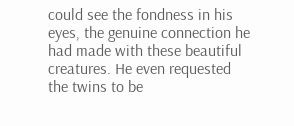could see the fondness in his eyes, the genuine connection he had made with these beautiful creatures. He even requested the twins to be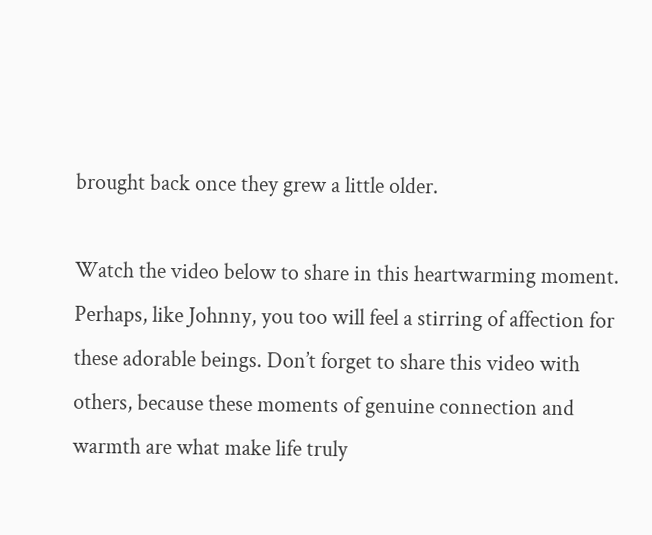brought back once they grew a little older.

Watch the video below to share in this heartwarming moment. Perhaps, like Johnny, you too will feel a stirring of affection for these adorable beings. Don’t forget to share this video with others, because these moments of genuine connection and warmth are what make life truly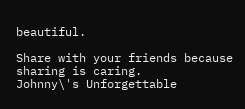beautiful.

Share with your friends because sharing is caring.
Johnny\'s Unforgettable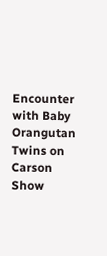Encounter with Baby Orangutan Twins on Carson Show